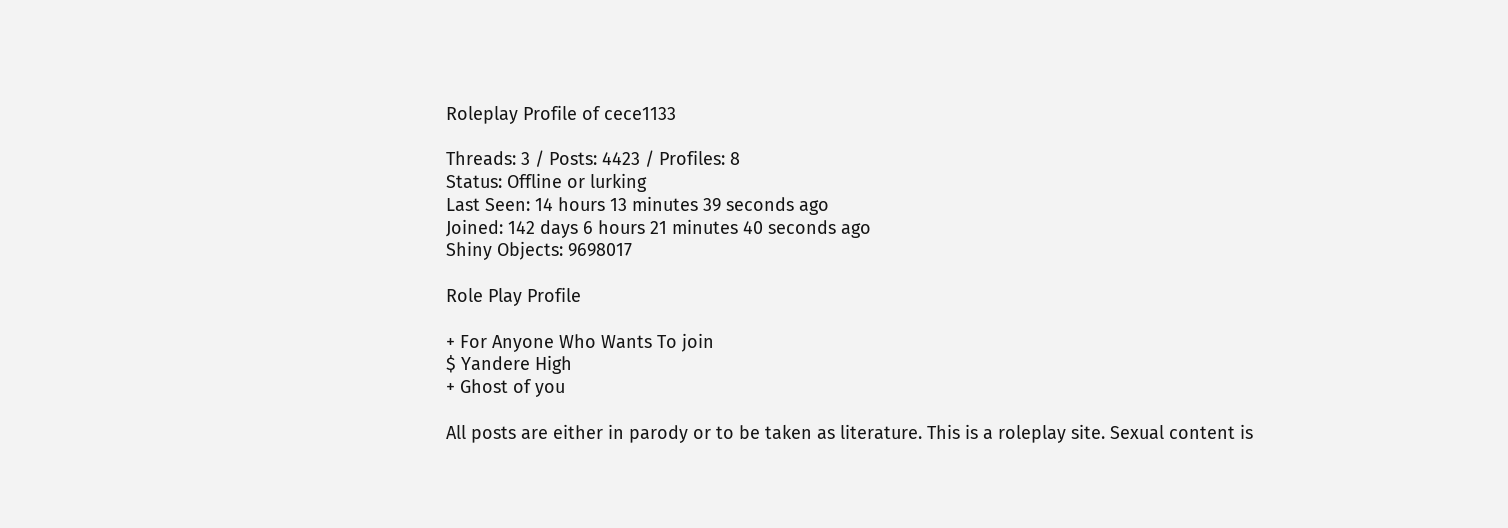Roleplay Profile of cece1133

Threads: 3 / Posts: 4423 / Profiles: 8
Status: Offline or lurking
Last Seen: 14 hours 13 minutes 39 seconds ago
Joined: 142 days 6 hours 21 minutes 40 seconds ago
Shiny Objects: 9698017

Role Play Profile

+ For Anyone Who Wants To join
$ Yandere High
+ Ghost of you

All posts are either in parody or to be taken as literature. This is a roleplay site. Sexual content is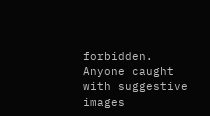forbidden. Anyone caught with suggestive images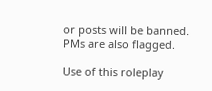or posts will be banned. PMs are also flagged.

Use of this roleplay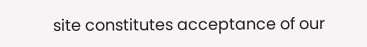site constitutes acceptance of our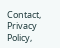Contact, Privacy Policy,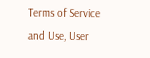Terms of Service and Use, User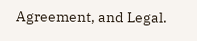Agreement, and Legal.